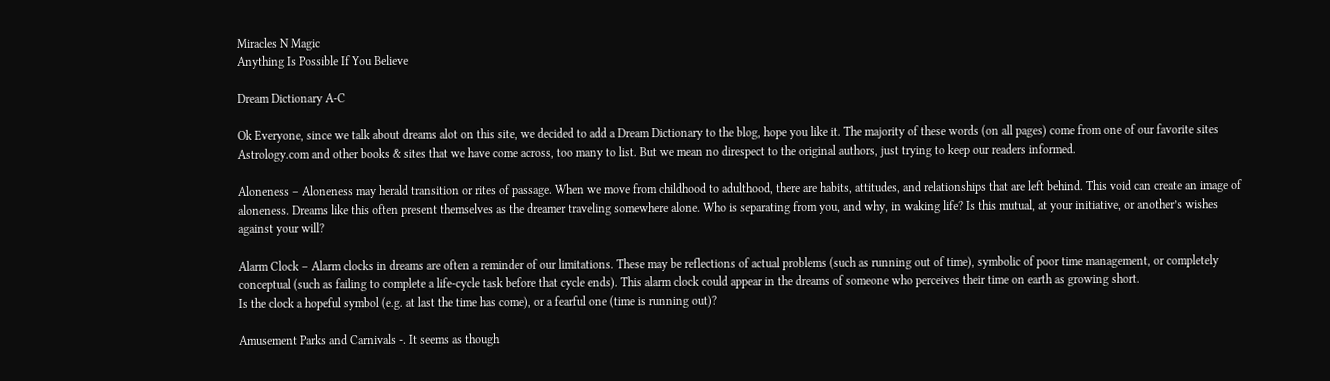Miracles N Magic
Anything Is Possible If You Believe

Dream Dictionary A-C

Ok Everyone, since we talk about dreams alot on this site, we decided to add a Dream Dictionary to the blog, hope you like it. The majority of these words (on all pages) come from one of our favorite sites Astrology.com and other books & sites that we have come across, too many to list. But we mean no direspect to the original authors, just trying to keep our readers informed.

Aloneness – Aloneness may herald transition or rites of passage. When we move from childhood to adulthood, there are habits, attitudes, and relationships that are left behind. This void can create an image of aloneness. Dreams like this often present themselves as the dreamer traveling somewhere alone. Who is separating from you, and why, in waking life? Is this mutual, at your initiative, or another’s wishes against your will?

Alarm Clock – Alarm clocks in dreams are often a reminder of our limitations. These may be reflections of actual problems (such as running out of time), symbolic of poor time management, or completely conceptual (such as failing to complete a life-cycle task before that cycle ends). This alarm clock could appear in the dreams of someone who perceives their time on earth as growing short.
Is the clock a hopeful symbol (e.g. at last the time has come), or a fearful one (time is running out)?

Amusement Parks and Carnivals -. It seems as though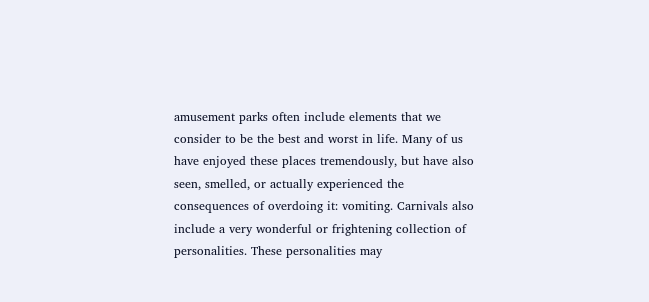amusement parks often include elements that we consider to be the best and worst in life. Many of us have enjoyed these places tremendously, but have also seen, smelled, or actually experienced the consequences of overdoing it: vomiting. Carnivals also include a very wonderful or frightening collection of personalities. These personalities may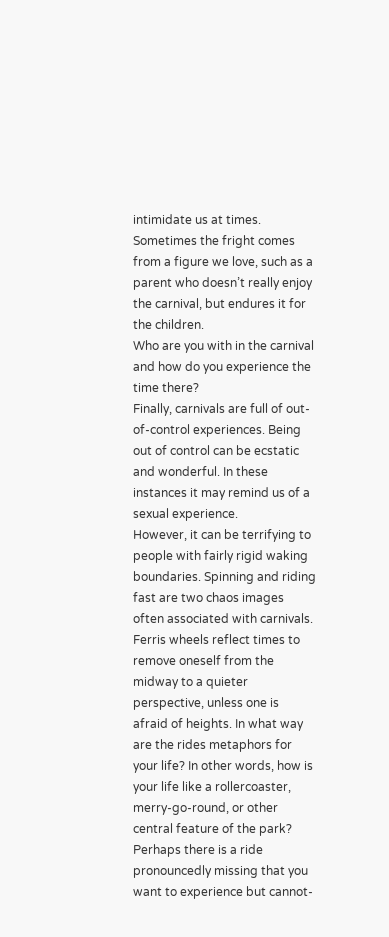intimidate us at times. Sometimes the fright comes from a figure we love, such as a parent who doesn’t really enjoy the carnival, but endures it for the children.
Who are you with in the carnival and how do you experience the time there?
Finally, carnivals are full of out-of-control experiences. Being out of control can be ecstatic and wonderful. In these instances it may remind us of a sexual experience.
However, it can be terrifying to people with fairly rigid waking boundaries. Spinning and riding fast are two chaos images often associated with carnivals. Ferris wheels reflect times to remove oneself from the midway to a quieter perspective, unless one is afraid of heights. In what way are the rides metaphors for your life? In other words, how is your life like a rollercoaster, merry-go-round, or other central feature of the park?
Perhaps there is a ride pronouncedly missing that you want to experience but cannot-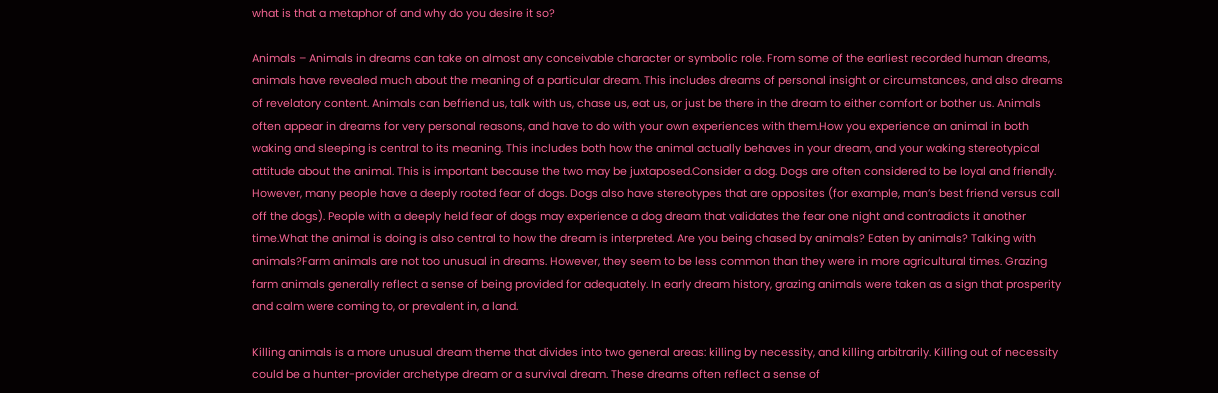what is that a metaphor of and why do you desire it so?

Animals – Animals in dreams can take on almost any conceivable character or symbolic role. From some of the earliest recorded human dreams, animals have revealed much about the meaning of a particular dream. This includes dreams of personal insight or circumstances, and also dreams of revelatory content. Animals can befriend us, talk with us, chase us, eat us, or just be there in the dream to either comfort or bother us. Animals often appear in dreams for very personal reasons, and have to do with your own experiences with them.How you experience an animal in both waking and sleeping is central to its meaning. This includes both how the animal actually behaves in your dream, and your waking stereotypical attitude about the animal. This is important because the two may be juxtaposed.Consider a dog. Dogs are often considered to be loyal and friendly. However, many people have a deeply rooted fear of dogs. Dogs also have stereotypes that are opposites (for example, man’s best friend versus call off the dogs). People with a deeply held fear of dogs may experience a dog dream that validates the fear one night and contradicts it another time.What the animal is doing is also central to how the dream is interpreted. Are you being chased by animals? Eaten by animals? Talking with animals?Farm animals are not too unusual in dreams. However, they seem to be less common than they were in more agricultural times. Grazing farm animals generally reflect a sense of being provided for adequately. In early dream history, grazing animals were taken as a sign that prosperity and calm were coming to, or prevalent in, a land.

Killing animals is a more unusual dream theme that divides into two general areas: killing by necessity, and killing arbitrarily. Killing out of necessity could be a hunter-provider archetype dream or a survival dream. These dreams often reflect a sense of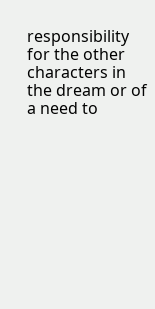responsibility for the other characters in the dream or of a need to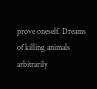prove oneself. Dreams of killing animals arbitrarily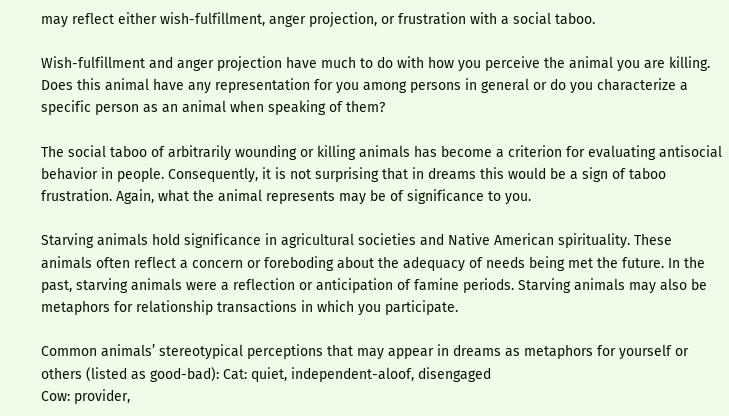may reflect either wish-fulfillment, anger projection, or frustration with a social taboo.

Wish-fulfillment and anger projection have much to do with how you perceive the animal you are killing. Does this animal have any representation for you among persons in general or do you characterize a specific person as an animal when speaking of them?

The social taboo of arbitrarily wounding or killing animals has become a criterion for evaluating antisocial behavior in people. Consequently, it is not surprising that in dreams this would be a sign of taboo frustration. Again, what the animal represents may be of significance to you.

Starving animals hold significance in agricultural societies and Native American spirituality. These animals often reflect a concern or foreboding about the adequacy of needs being met the future. In the past, starving animals were a reflection or anticipation of famine periods. Starving animals may also be metaphors for relationship transactions in which you participate.

Common animals’ stereotypical perceptions that may appear in dreams as metaphors for yourself or others (listed as good-bad): Cat: quiet, independent-aloof, disengaged
Cow: provider,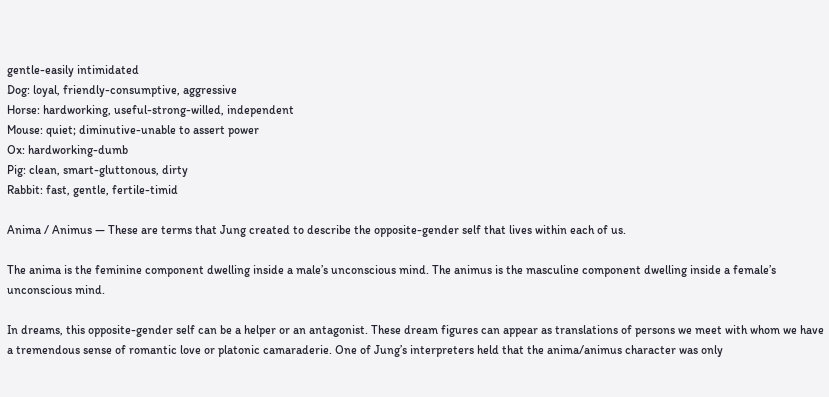gentle-easily intimidated
Dog: loyal, friendly-consumptive, aggressive
Horse: hardworking, useful-strong-willed, independent
Mouse: quiet; diminutive-unable to assert power
Ox: hardworking-dumb
Pig: clean, smart-gluttonous, dirty
Rabbit: fast, gentle, fertile-timid

Anima / Animus — These are terms that Jung created to describe the opposite-gender self that lives within each of us.

The anima is the feminine component dwelling inside a male’s unconscious mind. The animus is the masculine component dwelling inside a female’s unconscious mind.

In dreams, this opposite-gender self can be a helper or an antagonist. These dream figures can appear as translations of persons we meet with whom we have a tremendous sense of romantic love or platonic camaraderie. One of Jung’s interpreters held that the anima/animus character was only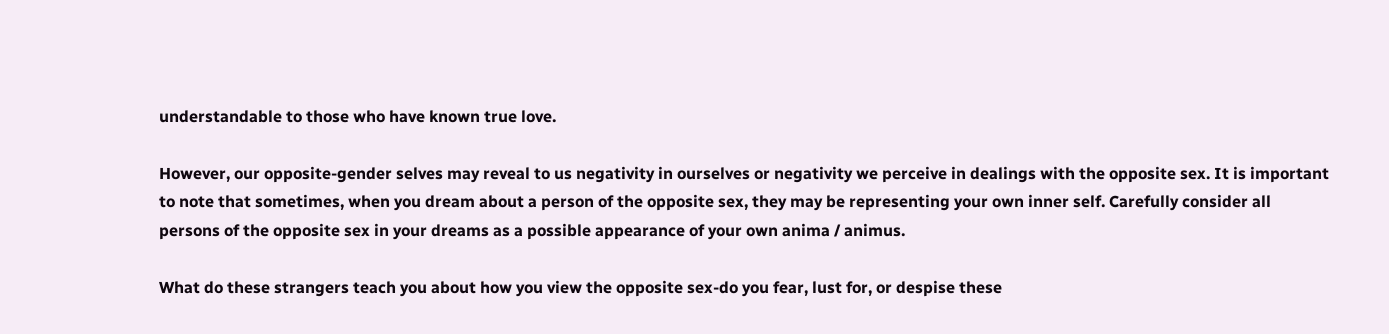understandable to those who have known true love.

However, our opposite-gender selves may reveal to us negativity in ourselves or negativity we perceive in dealings with the opposite sex. It is important to note that sometimes, when you dream about a person of the opposite sex, they may be representing your own inner self. Carefully consider all persons of the opposite sex in your dreams as a possible appearance of your own anima / animus.

What do these strangers teach you about how you view the opposite sex-do you fear, lust for, or despise these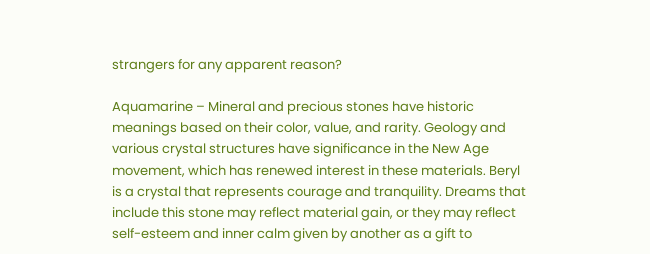strangers for any apparent reason?

Aquamarine – Mineral and precious stones have historic meanings based on their color, value, and rarity. Geology and various crystal structures have significance in the New Age movement, which has renewed interest in these materials. Beryl is a crystal that represents courage and tranquility. Dreams that include this stone may reflect material gain, or they may reflect self-esteem and inner calm given by another as a gift to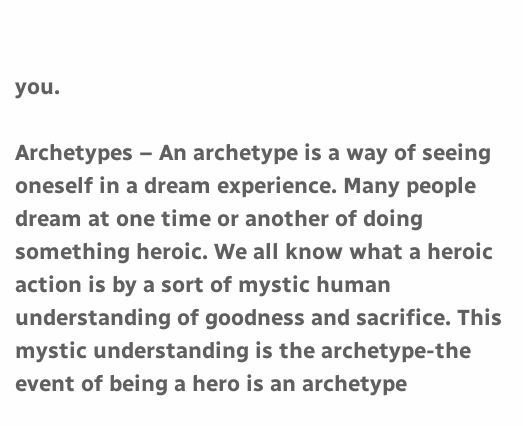you.

Archetypes – An archetype is a way of seeing oneself in a dream experience. Many people dream at one time or another of doing something heroic. We all know what a heroic action is by a sort of mystic human understanding of goodness and sacrifice. This mystic understanding is the archetype-the event of being a hero is an archetype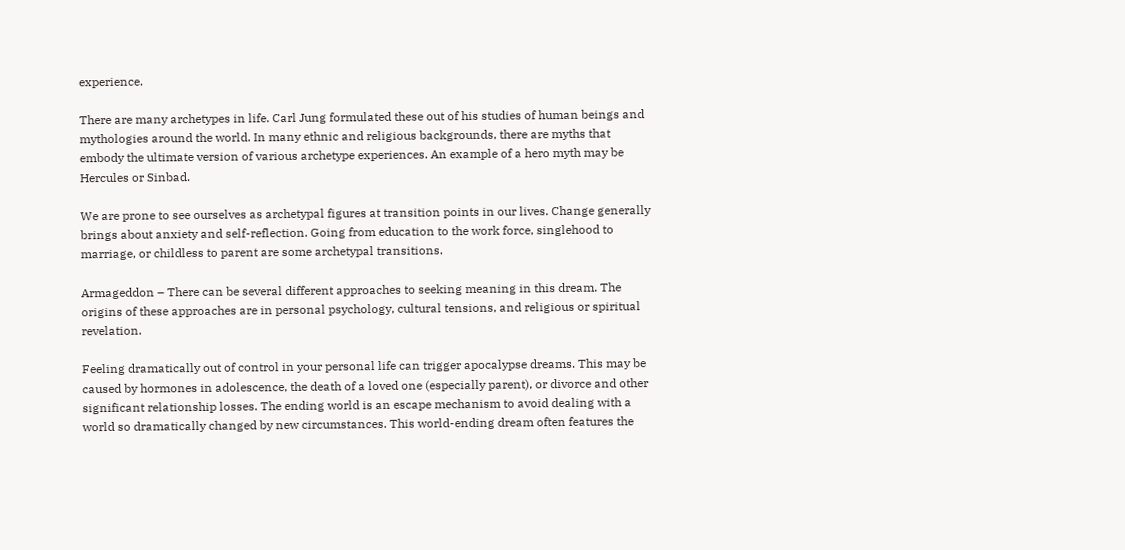experience.

There are many archetypes in life. Carl Jung formulated these out of his studies of human beings and mythologies around the world. In many ethnic and religious backgrounds, there are myths that embody the ultimate version of various archetype experiences. An example of a hero myth may be Hercules or Sinbad.

We are prone to see ourselves as archetypal figures at transition points in our lives. Change generally brings about anxiety and self-reflection. Going from education to the work force, singlehood to marriage, or childless to parent are some archetypal transitions.

Armageddon – There can be several different approaches to seeking meaning in this dream. The origins of these approaches are in personal psychology, cultural tensions, and religious or spiritual revelation.

Feeling dramatically out of control in your personal life can trigger apocalypse dreams. This may be caused by hormones in adolescence, the death of a loved one (especially parent), or divorce and other significant relationship losses. The ending world is an escape mechanism to avoid dealing with a world so dramatically changed by new circumstances. This world-ending dream often features the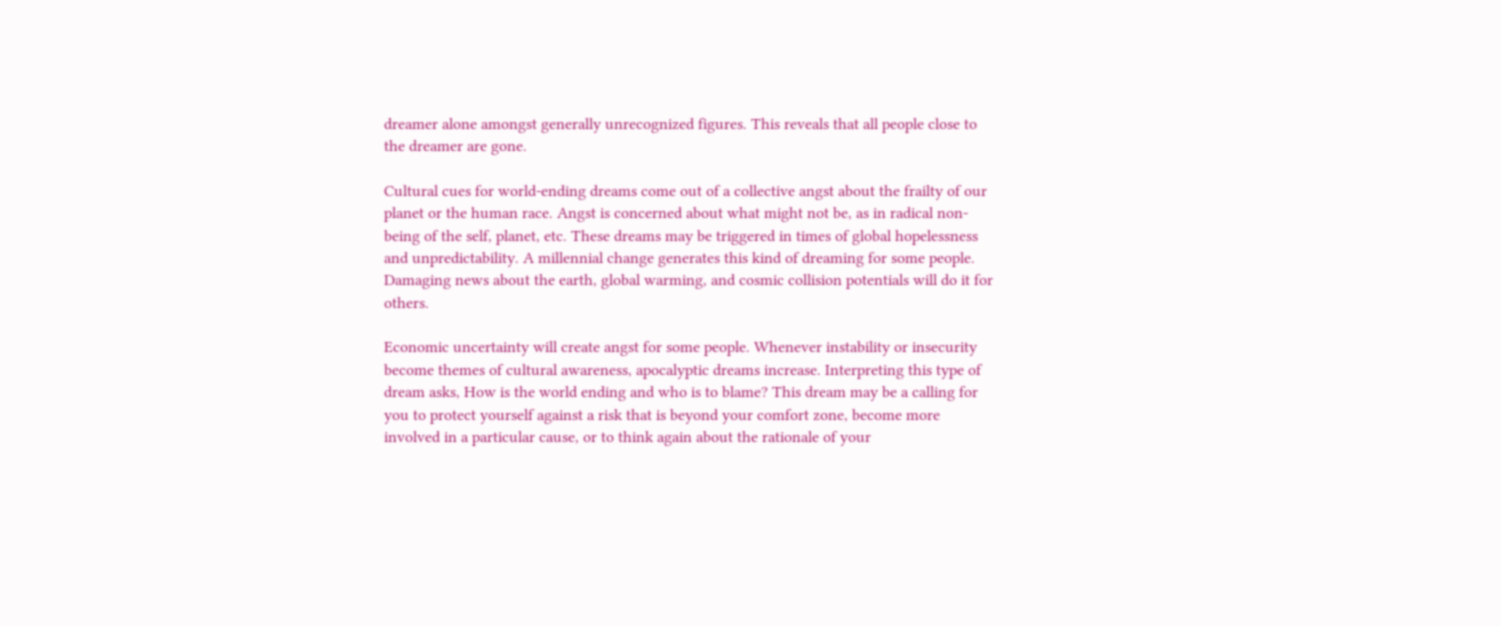dreamer alone amongst generally unrecognized figures. This reveals that all people close to the dreamer are gone.

Cultural cues for world-ending dreams come out of a collective angst about the frailty of our planet or the human race. Angst is concerned about what might not be, as in radical non-being of the self, planet, etc. These dreams may be triggered in times of global hopelessness and unpredictability. A millennial change generates this kind of dreaming for some people. Damaging news about the earth, global warming, and cosmic collision potentials will do it for others.

Economic uncertainty will create angst for some people. Whenever instability or insecurity become themes of cultural awareness, apocalyptic dreams increase. Interpreting this type of dream asks, How is the world ending and who is to blame? This dream may be a calling for you to protect yourself against a risk that is beyond your comfort zone, become more involved in a particular cause, or to think again about the rationale of your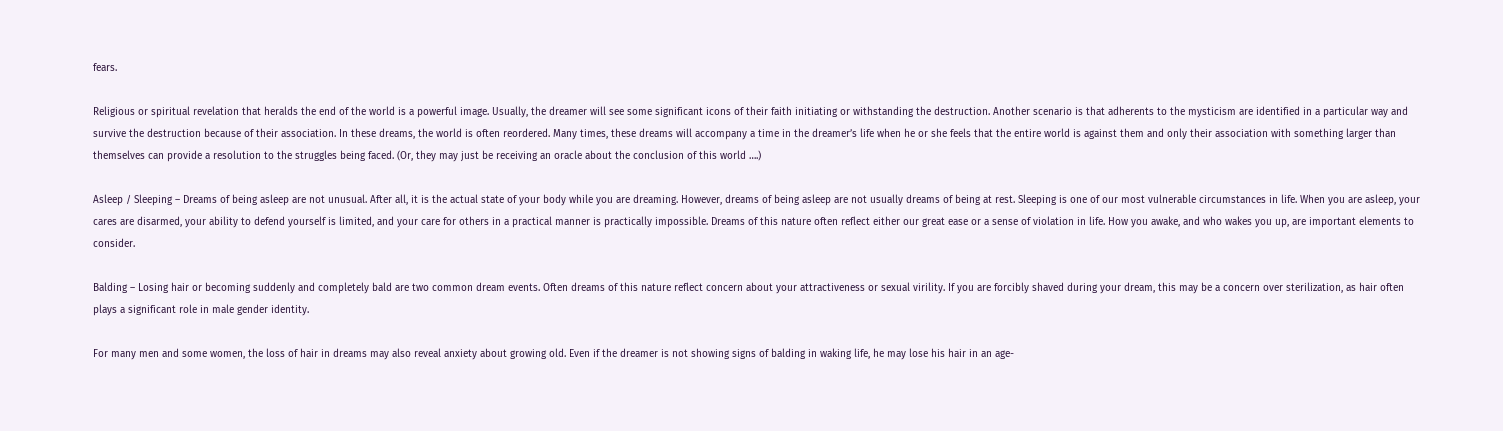fears.

Religious or spiritual revelation that heralds the end of the world is a powerful image. Usually, the dreamer will see some significant icons of their faith initiating or withstanding the destruction. Another scenario is that adherents to the mysticism are identified in a particular way and survive the destruction because of their association. In these dreams, the world is often reordered. Many times, these dreams will accompany a time in the dreamer’s life when he or she feels that the entire world is against them and only their association with something larger than themselves can provide a resolution to the struggles being faced. (Or, they may just be receiving an oracle about the conclusion of this world ….)

Asleep / Sleeping – Dreams of being asleep are not unusual. After all, it is the actual state of your body while you are dreaming. However, dreams of being asleep are not usually dreams of being at rest. Sleeping is one of our most vulnerable circumstances in life. When you are asleep, your cares are disarmed, your ability to defend yourself is limited, and your care for others in a practical manner is practically impossible. Dreams of this nature often reflect either our great ease or a sense of violation in life. How you awake, and who wakes you up, are important elements to consider.

Balding – Losing hair or becoming suddenly and completely bald are two common dream events. Often dreams of this nature reflect concern about your attractiveness or sexual virility. If you are forcibly shaved during your dream, this may be a concern over sterilization, as hair often plays a significant role in male gender identity.

For many men and some women, the loss of hair in dreams may also reveal anxiety about growing old. Even if the dreamer is not showing signs of balding in waking life, he may lose his hair in an age-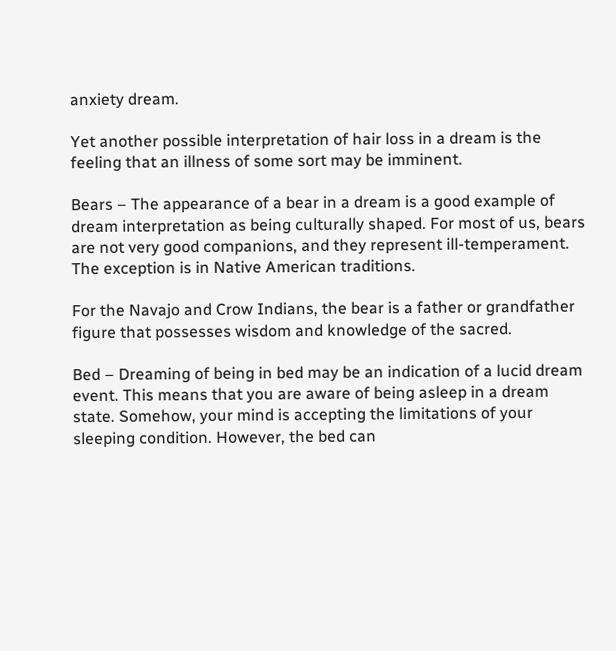anxiety dream.

Yet another possible interpretation of hair loss in a dream is the feeling that an illness of some sort may be imminent.

Bears – The appearance of a bear in a dream is a good example of dream interpretation as being culturally shaped. For most of us, bears are not very good companions, and they represent ill-temperament. The exception is in Native American traditions.

For the Navajo and Crow Indians, the bear is a father or grandfather figure that possesses wisdom and knowledge of the sacred.

Bed – Dreaming of being in bed may be an indication of a lucid dream event. This means that you are aware of being asleep in a dream state. Somehow, your mind is accepting the limitations of your sleeping condition. However, the bed can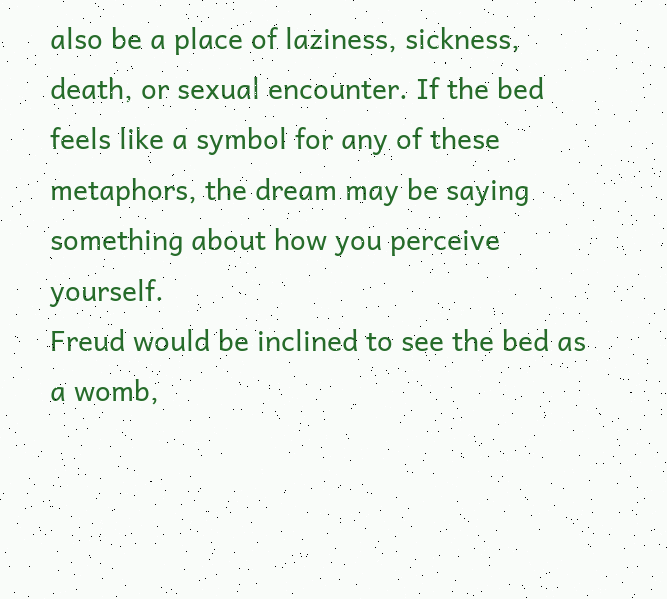also be a place of laziness, sickness, death, or sexual encounter. If the bed feels like a symbol for any of these metaphors, the dream may be saying something about how you perceive yourself.
Freud would be inclined to see the bed as a womb,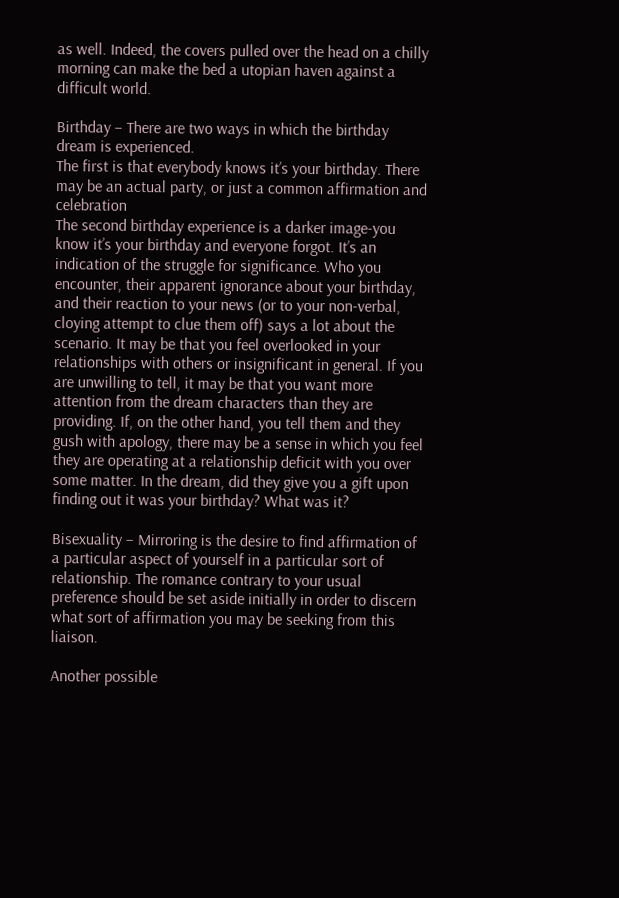as well. Indeed, the covers pulled over the head on a chilly morning can make the bed a utopian haven against a difficult world.

Birthday – There are two ways in which the birthday dream is experienced.
The first is that everybody knows it’s your birthday. There may be an actual party, or just a common affirmation and celebration
The second birthday experience is a darker image-you know it’s your birthday and everyone forgot. It’s an indication of the struggle for significance. Who you encounter, their apparent ignorance about your birthday, and their reaction to your news (or to your non-verbal, cloying attempt to clue them off) says a lot about the scenario. It may be that you feel overlooked in your relationships with others or insignificant in general. If you are unwilling to tell, it may be that you want more attention from the dream characters than they are providing. If, on the other hand, you tell them and they gush with apology, there may be a sense in which you feel they are operating at a relationship deficit with you over some matter. In the dream, did they give you a gift upon finding out it was your birthday? What was it?

Bisexuality – Mirroring is the desire to find affirmation of a particular aspect of yourself in a particular sort of relationship. The romance contrary to your usual preference should be set aside initially in order to discern what sort of affirmation you may be seeking from this liaison.

Another possible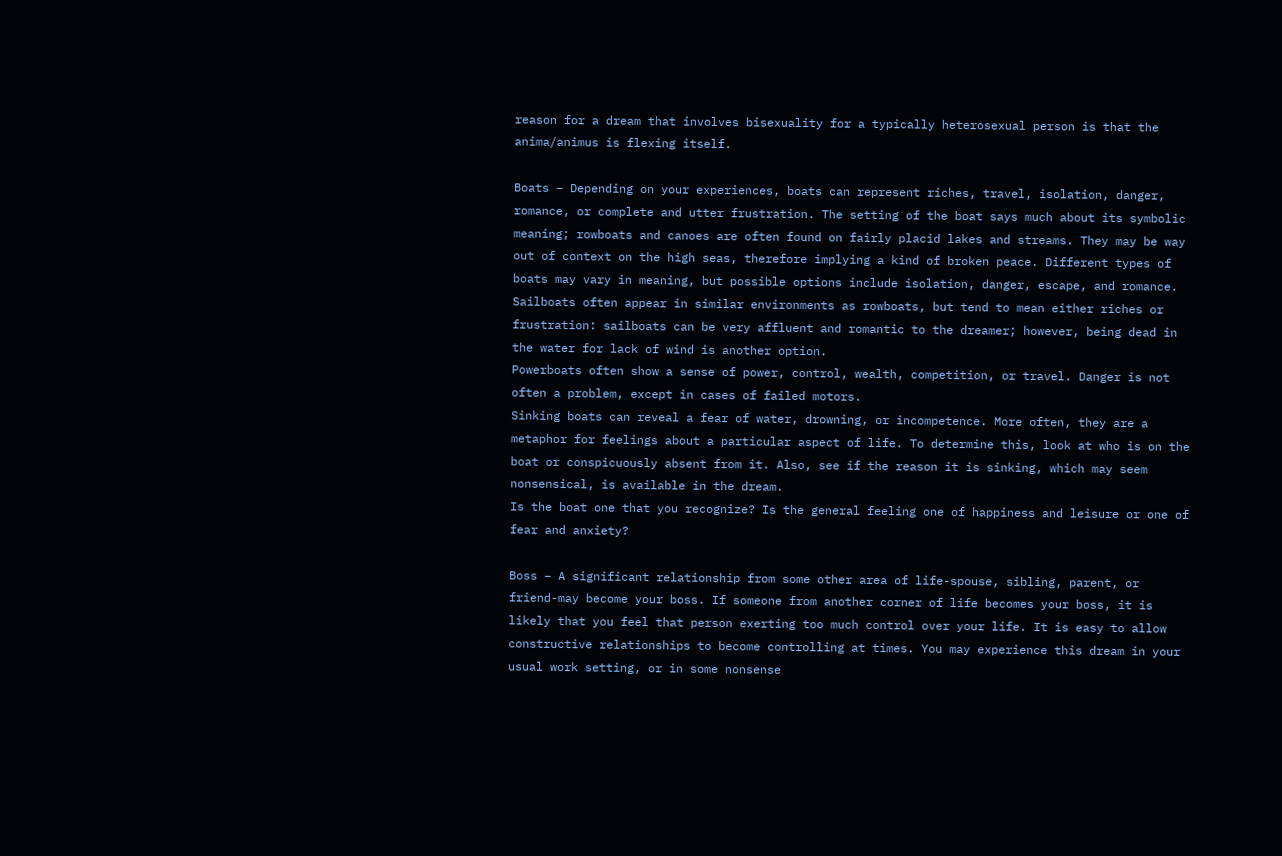reason for a dream that involves bisexuality for a typically heterosexual person is that the anima/animus is flexing itself.

Boats – Depending on your experiences, boats can represent riches, travel, isolation, danger, romance, or complete and utter frustration. The setting of the boat says much about its symbolic meaning; rowboats and canoes are often found on fairly placid lakes and streams. They may be way out of context on the high seas, therefore implying a kind of broken peace. Different types of boats may vary in meaning, but possible options include isolation, danger, escape, and romance.
Sailboats often appear in similar environments as rowboats, but tend to mean either riches or frustration: sailboats can be very affluent and romantic to the dreamer; however, being dead in the water for lack of wind is another option.
Powerboats often show a sense of power, control, wealth, competition, or travel. Danger is not often a problem, except in cases of failed motors.
Sinking boats can reveal a fear of water, drowning, or incompetence. More often, they are a metaphor for feelings about a particular aspect of life. To determine this, look at who is on the boat or conspicuously absent from it. Also, see if the reason it is sinking, which may seem nonsensical, is available in the dream.
Is the boat one that you recognize? Is the general feeling one of happiness and leisure or one of fear and anxiety?

Boss – A significant relationship from some other area of life-spouse, sibling, parent, or friend-may become your boss. If someone from another corner of life becomes your boss, it is likely that you feel that person exerting too much control over your life. It is easy to allow constructive relationships to become controlling at times. You may experience this dream in your usual work setting, or in some nonsense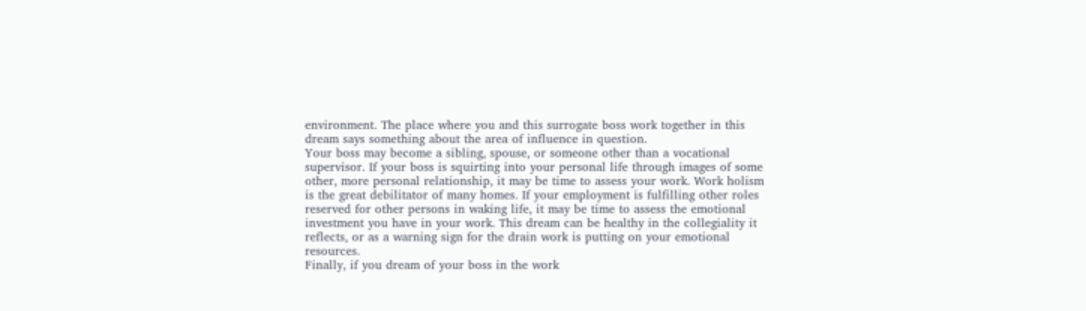environment. The place where you and this surrogate boss work together in this dream says something about the area of influence in question.
Your boss may become a sibling, spouse, or someone other than a vocational supervisor. If your boss is squirting into your personal life through images of some other, more personal relationship, it may be time to assess your work. Work holism is the great debilitator of many homes. If your employment is fulfilling other roles reserved for other persons in waking life, it may be time to assess the emotional investment you have in your work. This dream can be healthy in the collegiality it reflects, or as a warning sign for the drain work is putting on your emotional resources.
Finally, if you dream of your boss in the work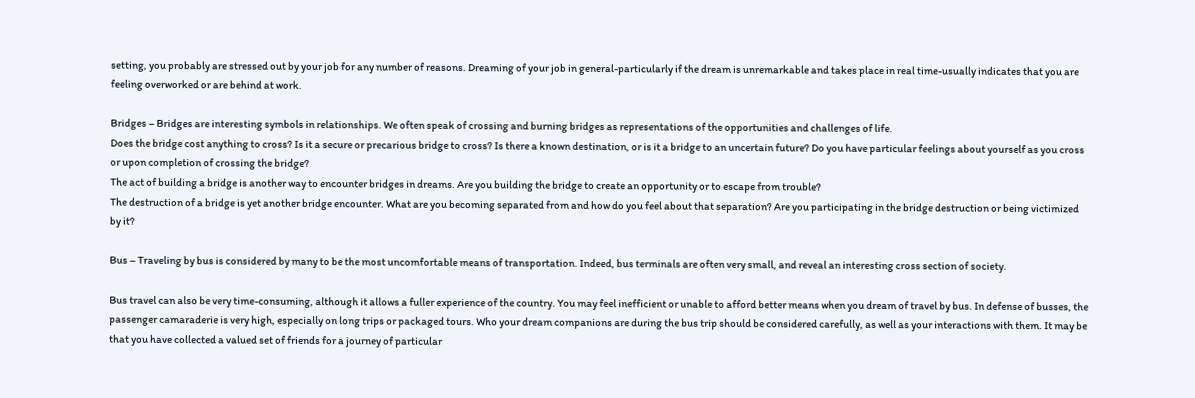setting, you probably are stressed out by your job for any number of reasons. Dreaming of your job in general-particularly if the dream is unremarkable and takes place in real time-usually indicates that you are feeling overworked or are behind at work.

Bridges – Bridges are interesting symbols in relationships. We often speak of crossing and burning bridges as representations of the opportunities and challenges of life.
Does the bridge cost anything to cross? Is it a secure or precarious bridge to cross? Is there a known destination, or is it a bridge to an uncertain future? Do you have particular feelings about yourself as you cross or upon completion of crossing the bridge?
The act of building a bridge is another way to encounter bridges in dreams. Are you building the bridge to create an opportunity or to escape from trouble?
The destruction of a bridge is yet another bridge encounter. What are you becoming separated from and how do you feel about that separation? Are you participating in the bridge destruction or being victimized by it?

Bus – Traveling by bus is considered by many to be the most uncomfortable means of transportation. Indeed, bus terminals are often very small, and reveal an interesting cross section of society.

Bus travel can also be very time-consuming, although it allows a fuller experience of the country. You may feel inefficient or unable to afford better means when you dream of travel by bus. In defense of busses, the passenger camaraderie is very high, especially on long trips or packaged tours. Who your dream companions are during the bus trip should be considered carefully, as well as your interactions with them. It may be that you have collected a valued set of friends for a journey of particular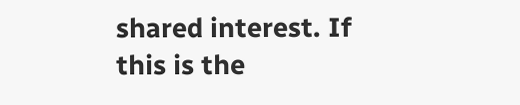shared interest. If this is the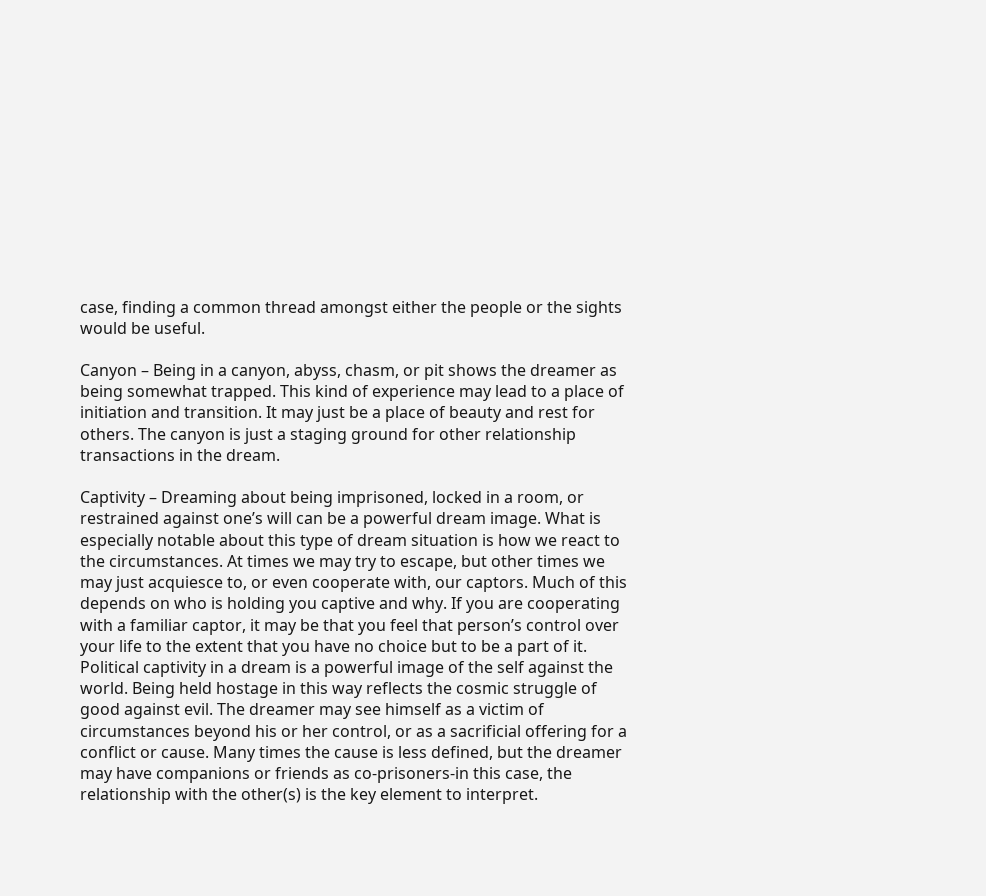case, finding a common thread amongst either the people or the sights would be useful.

Canyon – Being in a canyon, abyss, chasm, or pit shows the dreamer as being somewhat trapped. This kind of experience may lead to a place of initiation and transition. It may just be a place of beauty and rest for others. The canyon is just a staging ground for other relationship transactions in the dream.

Captivity – Dreaming about being imprisoned, locked in a room, or restrained against one’s will can be a powerful dream image. What is especially notable about this type of dream situation is how we react to the circumstances. At times we may try to escape, but other times we may just acquiesce to, or even cooperate with, our captors. Much of this depends on who is holding you captive and why. If you are cooperating with a familiar captor, it may be that you feel that person’s control over your life to the extent that you have no choice but to be a part of it.
Political captivity in a dream is a powerful image of the self against the world. Being held hostage in this way reflects the cosmic struggle of good against evil. The dreamer may see himself as a victim of circumstances beyond his or her control, or as a sacrificial offering for a conflict or cause. Many times the cause is less defined, but the dreamer may have companions or friends as co-prisoners-in this case, the relationship with the other(s) is the key element to interpret.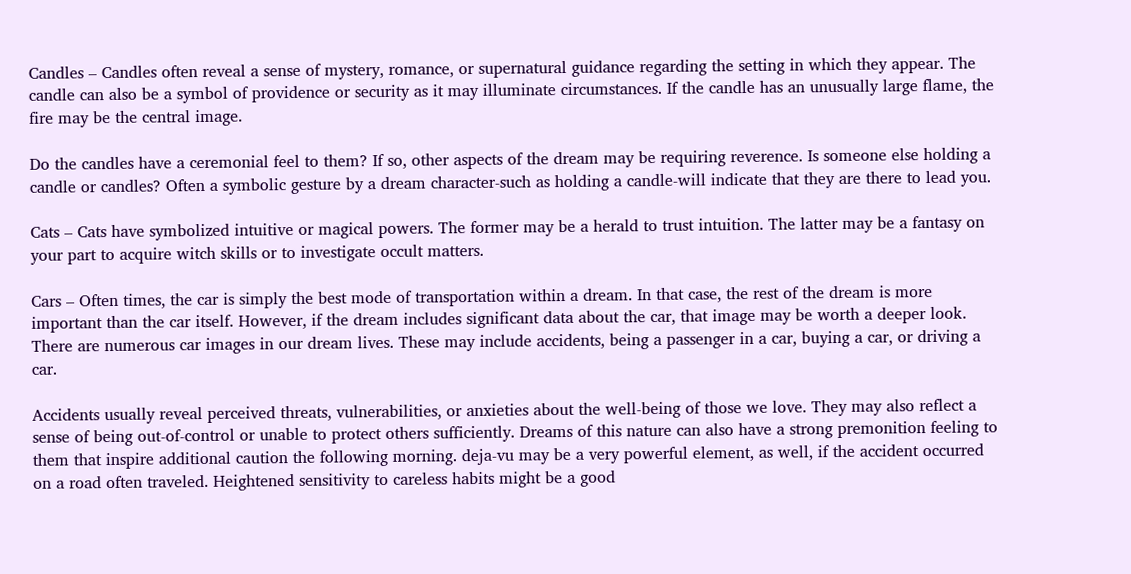Candles – Candles often reveal a sense of mystery, romance, or supernatural guidance regarding the setting in which they appear. The candle can also be a symbol of providence or security as it may illuminate circumstances. If the candle has an unusually large flame, the fire may be the central image.

Do the candles have a ceremonial feel to them? If so, other aspects of the dream may be requiring reverence. Is someone else holding a candle or candles? Often a symbolic gesture by a dream character-such as holding a candle-will indicate that they are there to lead you.

Cats – Cats have symbolized intuitive or magical powers. The former may be a herald to trust intuition. The latter may be a fantasy on your part to acquire witch skills or to investigate occult matters.

Cars – Often times, the car is simply the best mode of transportation within a dream. In that case, the rest of the dream is more important than the car itself. However, if the dream includes significant data about the car, that image may be worth a deeper look. There are numerous car images in our dream lives. These may include accidents, being a passenger in a car, buying a car, or driving a car.

Accidents usually reveal perceived threats, vulnerabilities, or anxieties about the well-being of those we love. They may also reflect a sense of being out-of-control or unable to protect others sufficiently. Dreams of this nature can also have a strong premonition feeling to them that inspire additional caution the following morning. deja-vu may be a very powerful element, as well, if the accident occurred on a road often traveled. Heightened sensitivity to careless habits might be a good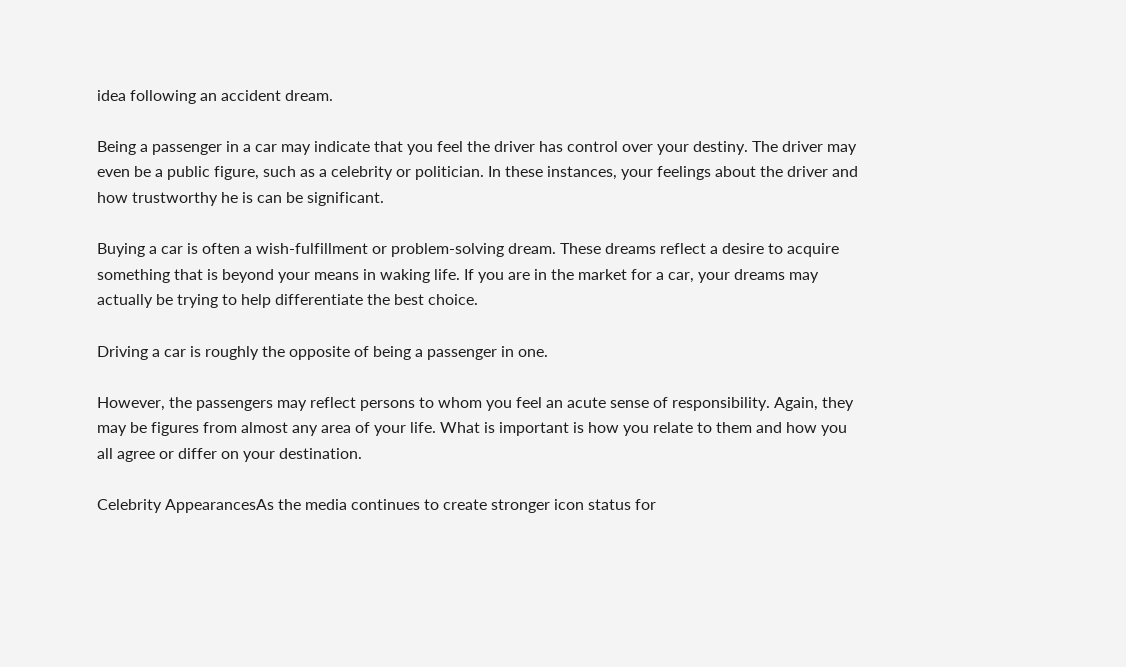idea following an accident dream.

Being a passenger in a car may indicate that you feel the driver has control over your destiny. The driver may even be a public figure, such as a celebrity or politician. In these instances, your feelings about the driver and how trustworthy he is can be significant.

Buying a car is often a wish-fulfillment or problem-solving dream. These dreams reflect a desire to acquire something that is beyond your means in waking life. If you are in the market for a car, your dreams may actually be trying to help differentiate the best choice.

Driving a car is roughly the opposite of being a passenger in one.

However, the passengers may reflect persons to whom you feel an acute sense of responsibility. Again, they may be figures from almost any area of your life. What is important is how you relate to them and how you all agree or differ on your destination.

Celebrity AppearancesAs the media continues to create stronger icon status for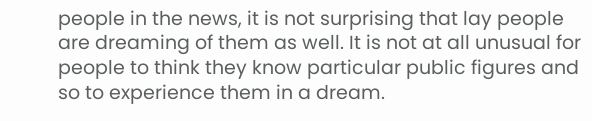people in the news, it is not surprising that lay people are dreaming of them as well. It is not at all unusual for people to think they know particular public figures and so to experience them in a dream.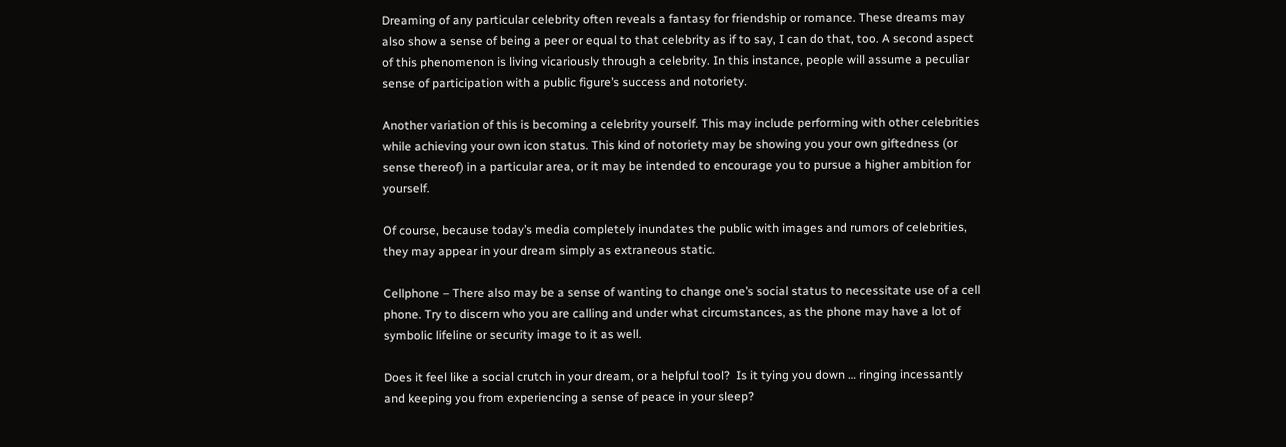Dreaming of any particular celebrity often reveals a fantasy for friendship or romance. These dreams may also show a sense of being a peer or equal to that celebrity as if to say, I can do that, too. A second aspect of this phenomenon is living vicariously through a celebrity. In this instance, people will assume a peculiar sense of participation with a public figure’s success and notoriety.

Another variation of this is becoming a celebrity yourself. This may include performing with other celebrities while achieving your own icon status. This kind of notoriety may be showing you your own giftedness (or sense thereof) in a particular area, or it may be intended to encourage you to pursue a higher ambition for yourself.

Of course, because today’s media completely inundates the public with images and rumors of celebrities, they may appear in your dream simply as extraneous static.

Cellphone – There also may be a sense of wanting to change one’s social status to necessitate use of a cell phone. Try to discern who you are calling and under what circumstances, as the phone may have a lot of symbolic lifeline or security image to it as well.

Does it feel like a social crutch in your dream, or a helpful tool?  Is it tying you down … ringing incessantly and keeping you from experiencing a sense of peace in your sleep?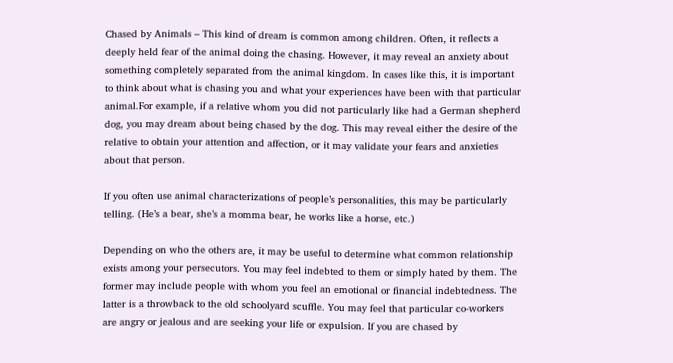Chased by Animals – This kind of dream is common among children. Often, it reflects a deeply held fear of the animal doing the chasing. However, it may reveal an anxiety about something completely separated from the animal kingdom. In cases like this, it is important to think about what is chasing you and what your experiences have been with that particular animal.For example, if a relative whom you did not particularly like had a German shepherd dog, you may dream about being chased by the dog. This may reveal either the desire of the relative to obtain your attention and affection, or it may validate your fears and anxieties about that person.

If you often use animal characterizations of people’s personalities, this may be particularly telling. (He’s a bear, she’s a momma bear, he works like a horse, etc.)

Depending on who the others are, it may be useful to determine what common relationship exists among your persecutors. You may feel indebted to them or simply hated by them. The former may include people with whom you feel an emotional or financial indebtedness. The latter is a throwback to the old schoolyard scuffle. You may feel that particular co-workers are angry or jealous and are seeking your life or expulsion. If you are chased by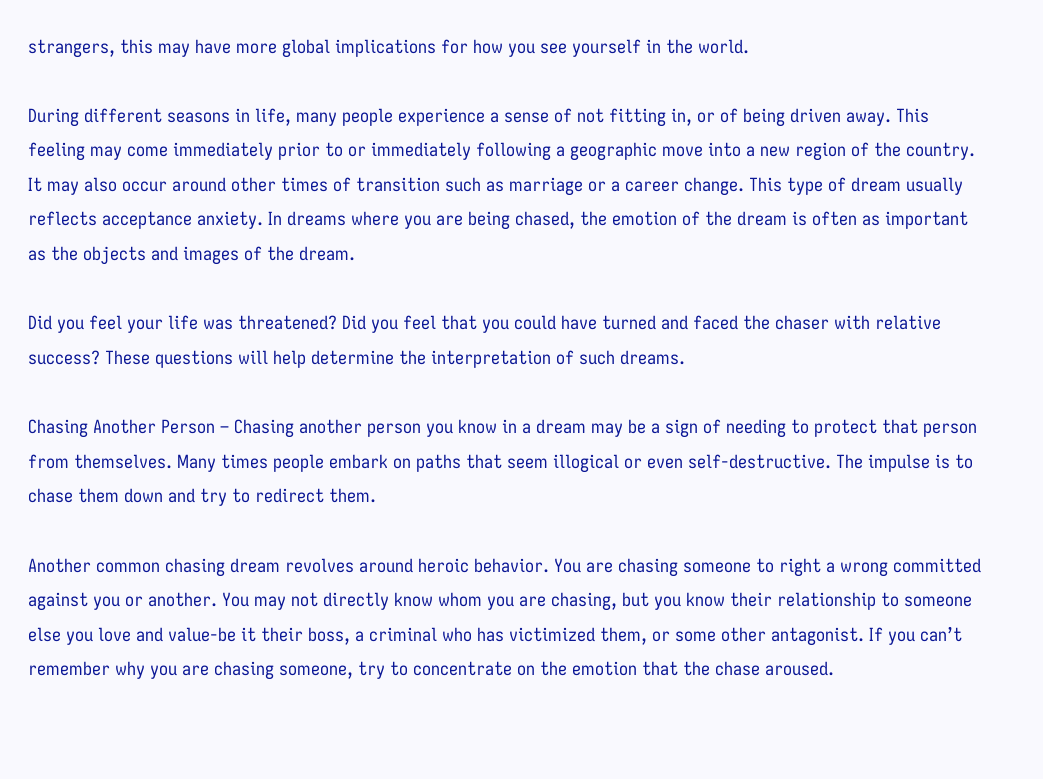strangers, this may have more global implications for how you see yourself in the world.

During different seasons in life, many people experience a sense of not fitting in, or of being driven away. This feeling may come immediately prior to or immediately following a geographic move into a new region of the country. It may also occur around other times of transition such as marriage or a career change. This type of dream usually reflects acceptance anxiety. In dreams where you are being chased, the emotion of the dream is often as important as the objects and images of the dream.

Did you feel your life was threatened? Did you feel that you could have turned and faced the chaser with relative success? These questions will help determine the interpretation of such dreams.

Chasing Another Person – Chasing another person you know in a dream may be a sign of needing to protect that person from themselves. Many times people embark on paths that seem illogical or even self-destructive. The impulse is to chase them down and try to redirect them.

Another common chasing dream revolves around heroic behavior. You are chasing someone to right a wrong committed against you or another. You may not directly know whom you are chasing, but you know their relationship to someone else you love and value-be it their boss, a criminal who has victimized them, or some other antagonist. If you can’t remember why you are chasing someone, try to concentrate on the emotion that the chase aroused.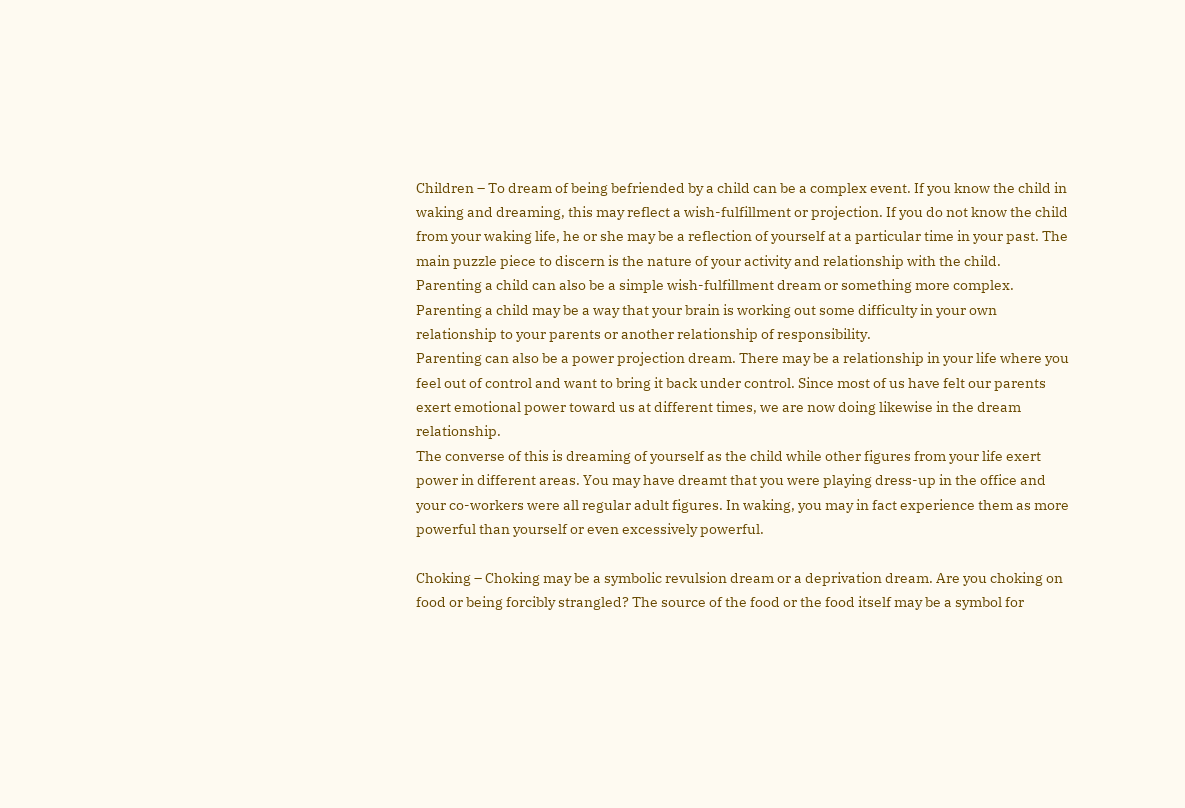Children – To dream of being befriended by a child can be a complex event. If you know the child in waking and dreaming, this may reflect a wish-fulfillment or projection. If you do not know the child from your waking life, he or she may be a reflection of yourself at a particular time in your past. The main puzzle piece to discern is the nature of your activity and relationship with the child.
Parenting a child can also be a simple wish-fulfillment dream or something more complex. Parenting a child may be a way that your brain is working out some difficulty in your own relationship to your parents or another relationship of responsibility.
Parenting can also be a power projection dream. There may be a relationship in your life where you feel out of control and want to bring it back under control. Since most of us have felt our parents exert emotional power toward us at different times, we are now doing likewise in the dream relationship.
The converse of this is dreaming of yourself as the child while other figures from your life exert power in different areas. You may have dreamt that you were playing dress-up in the office and your co-workers were all regular adult figures. In waking, you may in fact experience them as more powerful than yourself or even excessively powerful.

Choking – Choking may be a symbolic revulsion dream or a deprivation dream. Are you choking on food or being forcibly strangled? The source of the food or the food itself may be a symbol for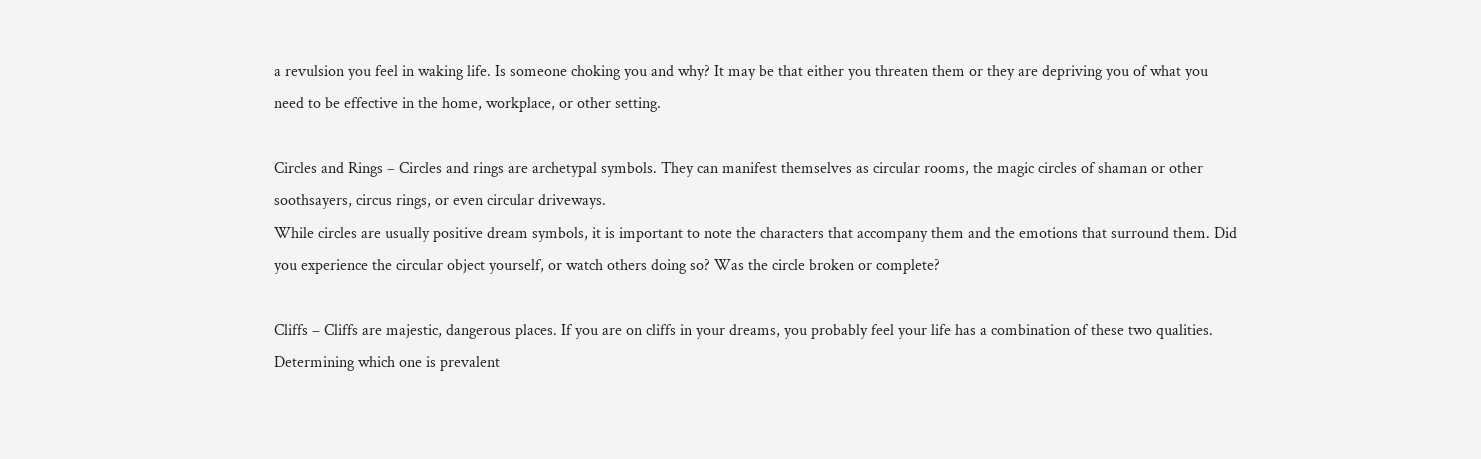a revulsion you feel in waking life. Is someone choking you and why? It may be that either you threaten them or they are depriving you of what you need to be effective in the home, workplace, or other setting.

Circles and Rings – Circles and rings are archetypal symbols. They can manifest themselves as circular rooms, the magic circles of shaman or other soothsayers, circus rings, or even circular driveways.
While circles are usually positive dream symbols, it is important to note the characters that accompany them and the emotions that surround them. Did you experience the circular object yourself, or watch others doing so? Was the circle broken or complete?

Cliffs – Cliffs are majestic, dangerous places. If you are on cliffs in your dreams, you probably feel your life has a combination of these two qualities. Determining which one is prevalent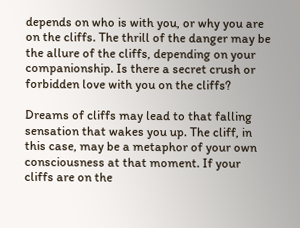depends on who is with you, or why you are on the cliffs. The thrill of the danger may be the allure of the cliffs, depending on your companionship. Is there a secret crush or forbidden love with you on the cliffs?

Dreams of cliffs may lead to that falling sensation that wakes you up. The cliff, in this case, may be a metaphor of your own consciousness at that moment. If your cliffs are on the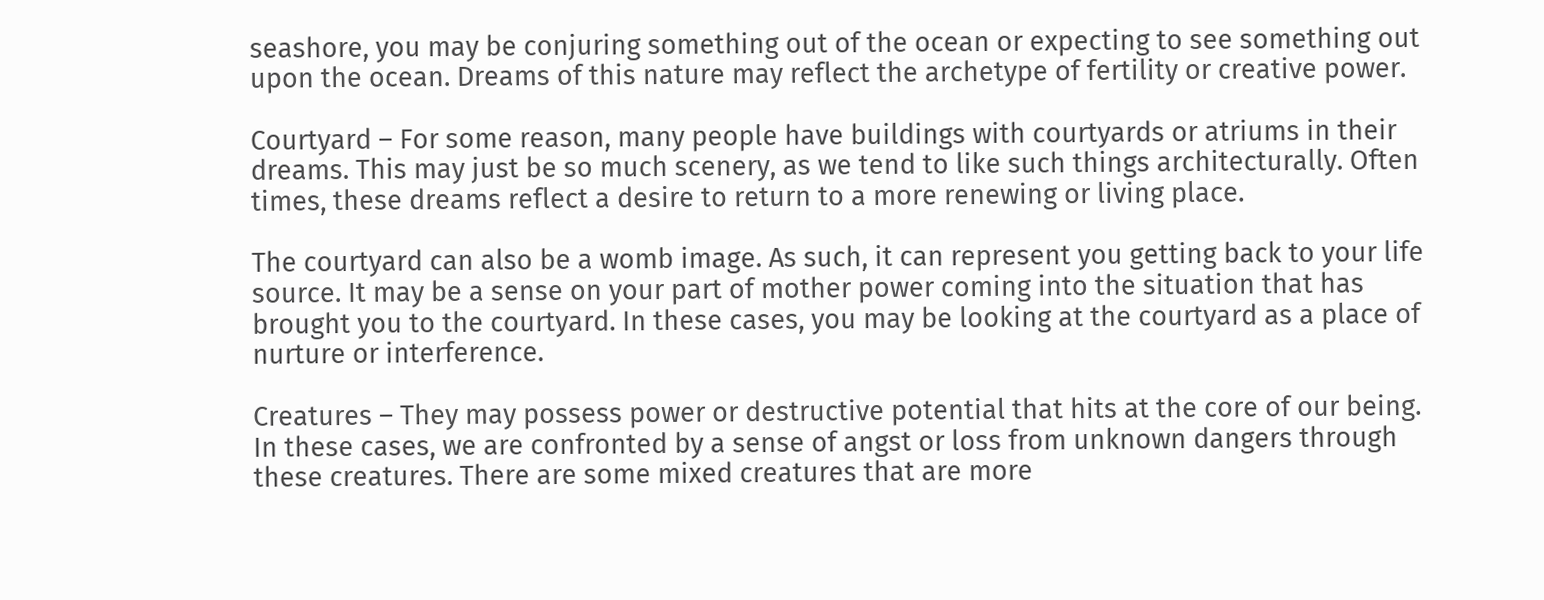seashore, you may be conjuring something out of the ocean or expecting to see something out upon the ocean. Dreams of this nature may reflect the archetype of fertility or creative power.

Courtyard – For some reason, many people have buildings with courtyards or atriums in their dreams. This may just be so much scenery, as we tend to like such things architecturally. Often times, these dreams reflect a desire to return to a more renewing or living place.

The courtyard can also be a womb image. As such, it can represent you getting back to your life source. It may be a sense on your part of mother power coming into the situation that has brought you to the courtyard. In these cases, you may be looking at the courtyard as a place of nurture or interference.

Creatures – They may possess power or destructive potential that hits at the core of our being. In these cases, we are confronted by a sense of angst or loss from unknown dangers through these creatures. There are some mixed creatures that are more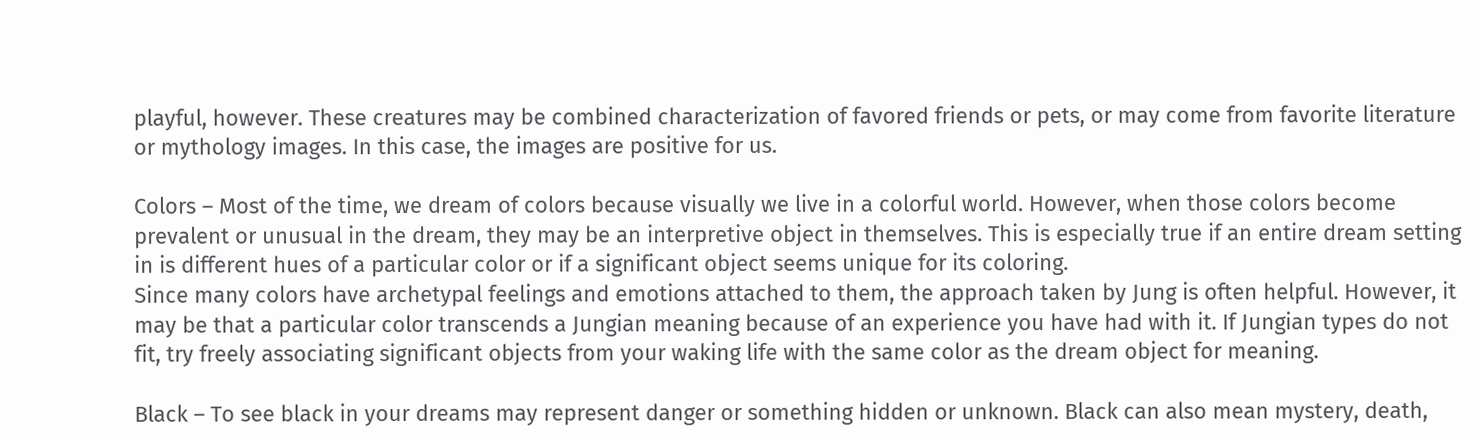playful, however. These creatures may be combined characterization of favored friends or pets, or may come from favorite literature or mythology images. In this case, the images are positive for us.

Colors – Most of the time, we dream of colors because visually we live in a colorful world. However, when those colors become prevalent or unusual in the dream, they may be an interpretive object in themselves. This is especially true if an entire dream setting in is different hues of a particular color or if a significant object seems unique for its coloring.
Since many colors have archetypal feelings and emotions attached to them, the approach taken by Jung is often helpful. However, it may be that a particular color transcends a Jungian meaning because of an experience you have had with it. If Jungian types do not fit, try freely associating significant objects from your waking life with the same color as the dream object for meaning.

Black – To see black in your dreams may represent danger or something hidden or unknown. Black can also mean mystery, death,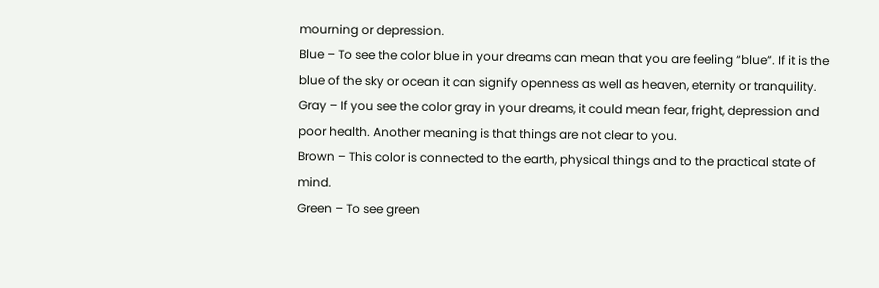mourning or depression.
Blue – To see the color blue in your dreams can mean that you are feeling “blue”. If it is the blue of the sky or ocean it can signify openness as well as heaven, eternity or tranquility.
Gray – If you see the color gray in your dreams, it could mean fear, fright, depression and poor health. Another meaning is that things are not clear to you.
Brown – This color is connected to the earth, physical things and to the practical state of mind.
Green – To see green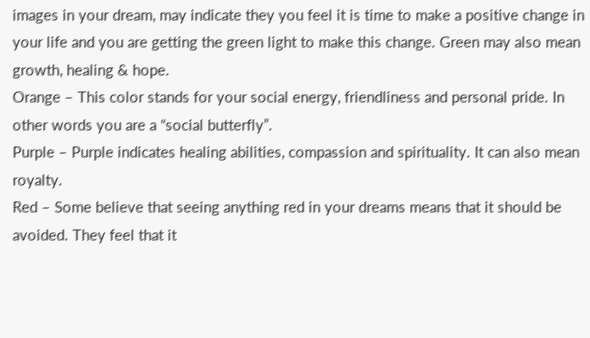images in your dream, may indicate they you feel it is time to make a positive change in your life and you are getting the green light to make this change. Green may also mean growth, healing & hope.
Orange – This color stands for your social energy, friendliness and personal pride. In other words you are a “social butterfly”.
Purple – Purple indicates healing abilities, compassion and spirituality. It can also mean royalty.
Red – Some believe that seeing anything red in your dreams means that it should be avoided. They feel that it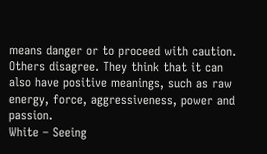means danger or to proceed with caution. Others disagree. They think that it can also have positive meanings, such as raw energy, force, aggressiveness, power and passion.
White – Seeing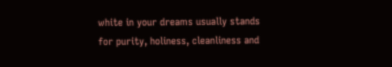white in your dreams usually stands for purity, holiness, cleanliness and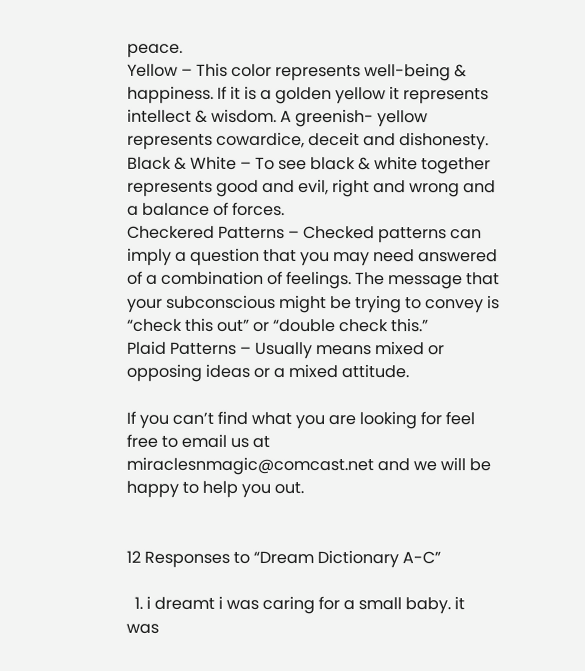peace.
Yellow – This color represents well-being & happiness. If it is a golden yellow it represents intellect & wisdom. A greenish- yellow represents cowardice, deceit and dishonesty.
Black & White – To see black & white together represents good and evil, right and wrong and a balance of forces.
Checkered Patterns – Checked patterns can imply a question that you may need answered of a combination of feelings. The message that your subconscious might be trying to convey is “check this out” or “double check this.”
Plaid Patterns – Usually means mixed or opposing ideas or a mixed attitude.

If you can’t find what you are looking for feel free to email us at miraclesnmagic@comcast.net and we will be happy to help you out.


12 Responses to “Dream Dictionary A-C”

  1. i dreamt i was caring for a small baby. it was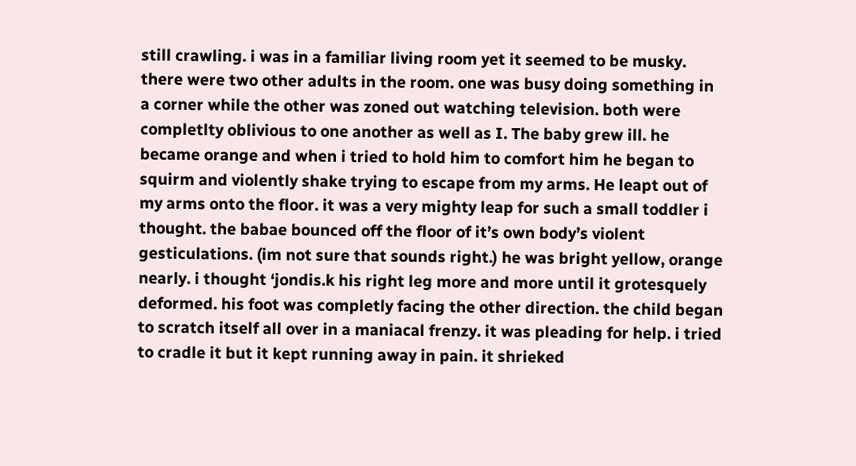still crawling. i was in a familiar living room yet it seemed to be musky. there were two other adults in the room. one was busy doing something in a corner while the other was zoned out watching television. both were completlty oblivious to one another as well as I. The baby grew ill. he became orange and when i tried to hold him to comfort him he began to squirm and violently shake trying to escape from my arms. He leapt out of my arms onto the floor. it was a very mighty leap for such a small toddler i thought. the babae bounced off the floor of it’s own body’s violent gesticulations. (im not sure that sounds right.) he was bright yellow, orange nearly. i thought ‘jondis.k his right leg more and more until it grotesquely deformed. his foot was completly facing the other direction. the child began to scratch itself all over in a maniacal frenzy. it was pleading for help. i tried to cradle it but it kept running away in pain. it shrieked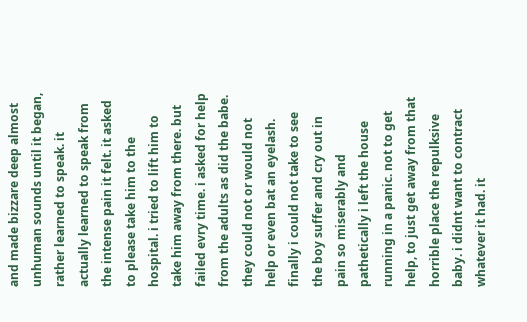and made bizzare deep almost unhuman sounds until it began, rather learned to speak. it actually learned to speak from the intense pain it felt. it asked to please take him to the hospital. i tried to lift him to take him away from there. but failed evry time. i asked for help from the adults as did the babe. they could not or would not help or even bat an eyelash. finally i could not take to see the boy suffer and cry out in pain so miserably and pathetically i left the house running in a panic. not to get help, to just get away from that horrible place the repulksive baby. i didnt want to contract whatever it had. it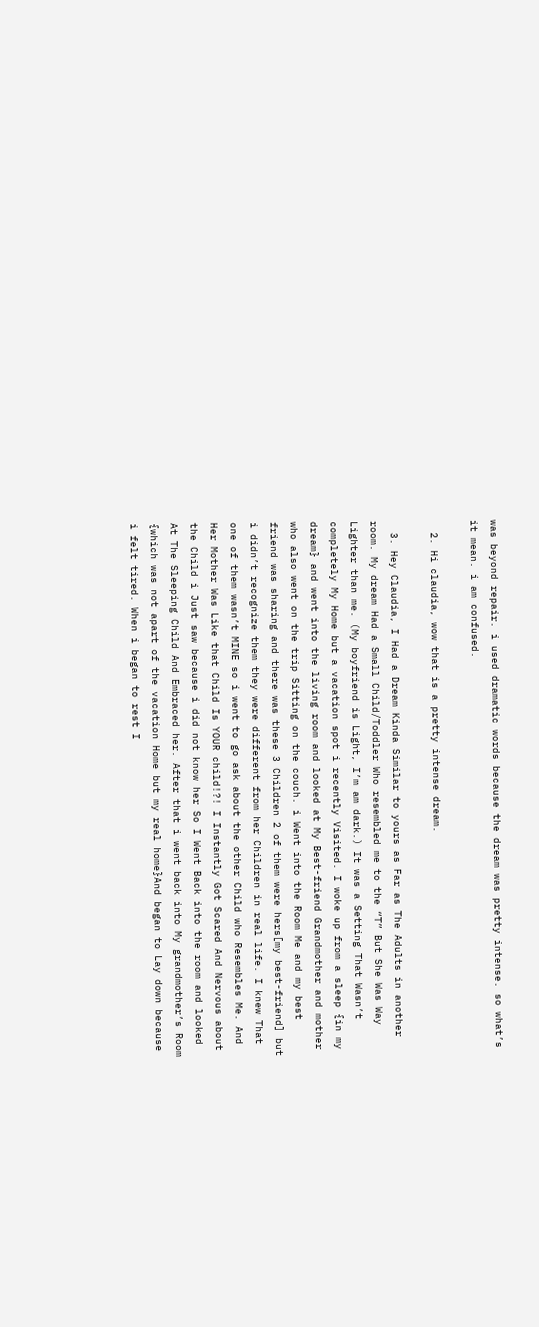was beyond repair. i used dramatic words because the dream was pretty intense. so what’s it mean. i am confused.

  2. Hi claudia, wow that is a pretty intense dream.

  3. Hey Claudia, I Had a Dream Kinda Similar to yours as Far as The Adults in another room. My dream Had a Small Child/Toddler Who resembled me to the “T” But She Was Way Lighter than me. (My boyfriend is Light, I’m am dark.) It was a Setting That Wasn’t completely My Home but a vacation spot i recently Visited. I woke up from a sleep {in my dream} and went into the living room and looked at My Best-friend Grandmother and mother who also went on the trip Sitting on the couch. i Went into the Room Me and my best friend was sharing and there was these 3 Children 2 of them were hers[my best-friend] but i didn’t recognize them they were different from her Children in real life. I knew That one of them wasn’t MINE so i went to go ask about the other Child who Resembles Me. And Her Mother Was Like that Child Is YOUR child!?! I Instantly Got Scared And Nervous about the Child i Just saw because i did not know her So I Went Back into the room and looked At The Sleeping Child And Embraced her. After that i went back into My grandmother’s Room {which was not apart of the vacation Home but my real home}And began to Lay down because i felt tired. When i began to rest I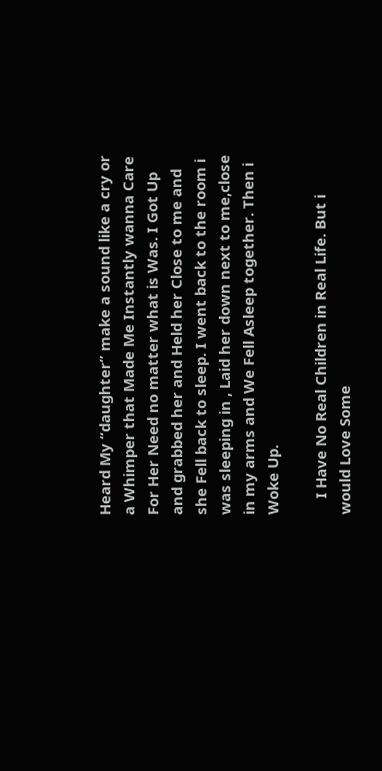Heard My “daughter” make a sound like a cry or a Whimper that Made Me Instantly wanna Care For Her Need no matter what is Was. I Got Up and grabbed her and Held her Close to me and she Fell back to sleep. I went back to the room i was sleeping in , Laid her down next to me,close in my arms and We Fell Asleep together. Then i Woke Up.

    I Have No Real Children in Real Life. But i would Love Some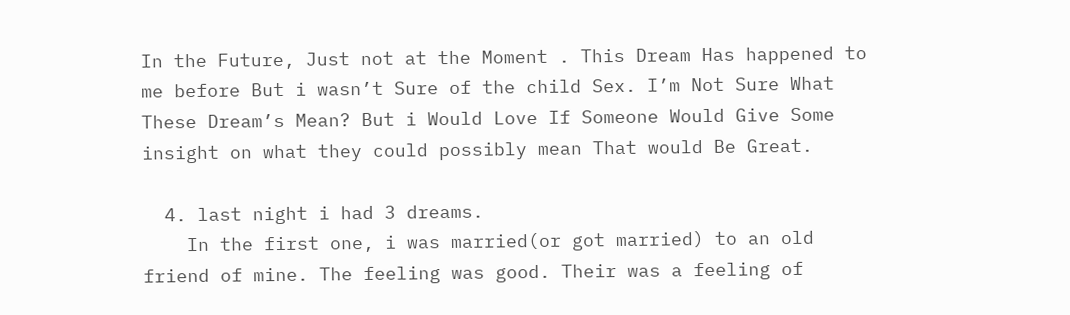In the Future, Just not at the Moment . This Dream Has happened to me before But i wasn’t Sure of the child Sex. I’m Not Sure What These Dream’s Mean? But i Would Love If Someone Would Give Some insight on what they could possibly mean That would Be Great.

  4. last night i had 3 dreams.
    In the first one, i was married(or got married) to an old friend of mine. The feeling was good. Their was a feeling of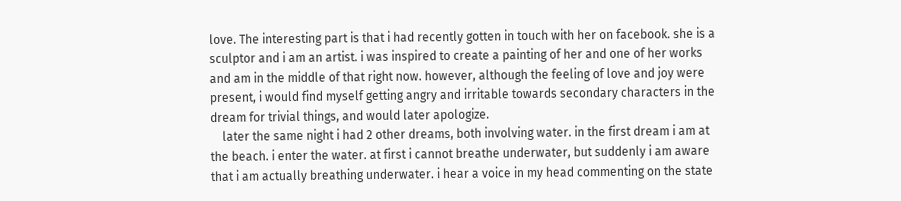love. The interesting part is that i had recently gotten in touch with her on facebook. she is a sculptor and i am an artist. i was inspired to create a painting of her and one of her works and am in the middle of that right now. however, although the feeling of love and joy were present, i would find myself getting angry and irritable towards secondary characters in the dream for trivial things, and would later apologize.
    later the same night i had 2 other dreams, both involving water. in the first dream i am at the beach. i enter the water. at first i cannot breathe underwater, but suddenly i am aware that i am actually breathing underwater. i hear a voice in my head commenting on the state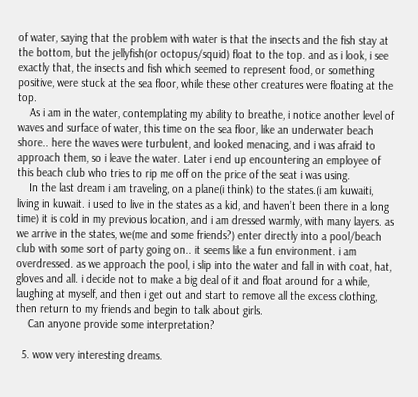of water, saying that the problem with water is that the insects and the fish stay at the bottom, but the jellyfish(or octopus/squid) float to the top. and as i look, i see exactly that, the insects and fish which seemed to represent food, or something positive, were stuck at the sea floor, while these other creatures were floating at the top.
    As i am in the water, contemplating my ability to breathe, i notice another level of waves and surface of water, this time on the sea floor, like an underwater beach shore.. here the waves were turbulent, and looked menacing, and i was afraid to approach them, so i leave the water. Later i end up encountering an employee of this beach club who tries to rip me off on the price of the seat i was using.
    In the last dream i am traveling, on a plane(i think) to the states.(i am kuwaiti, living in kuwait. i used to live in the states as a kid, and haven’t been there in a long time) it is cold in my previous location, and i am dressed warmly, with many layers. as we arrive in the states, we(me and some friends?) enter directly into a pool/beach club with some sort of party going on.. it seems like a fun environment. i am overdressed. as we approach the pool, i slip into the water and fall in with coat, hat, gloves and all. i decide not to make a big deal of it and float around for a while, laughing at myself, and then i get out and start to remove all the excess clothing, then return to my friends and begin to talk about girls.
    Can anyone provide some interpretation?

  5. wow very interesting dreams.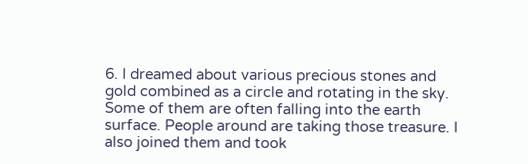6. I dreamed about various precious stones and gold combined as a circle and rotating in the sky. Some of them are often falling into the earth surface. People around are taking those treasure. I also joined them and took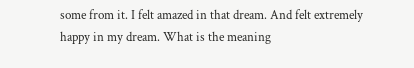some from it. I felt amazed in that dream. And felt extremely happy in my dream. What is the meaning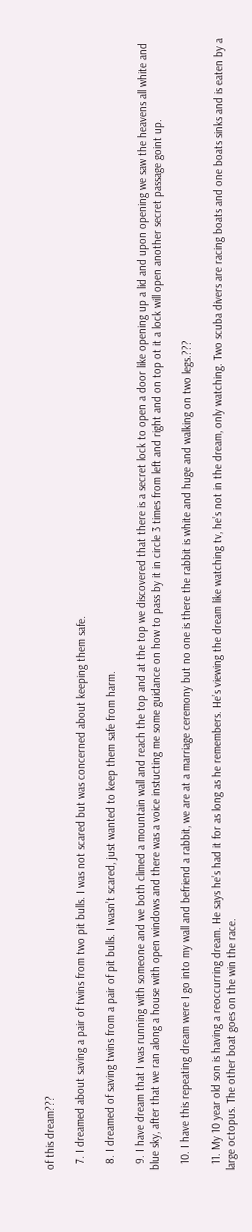of this dream???

  7. I dreamed about saving a pair of twins from two pit bulls. I was not scared but was concerned about keeping them safe.

  8. I dreamed of saving twins from a pair of pit bulls. I wasn’t scared, just wanted to keep them safe from harm.

  9. I have dream that I was running with someone and we both climed a mountain wall and reach the top and at the top we discovered that there is a secret lock to open a door like opening up a lid and upon opening we saw the heavens all white and blue sky, after that we ran along a house with open windows and there was a voice instucting me some guidance on how to pass by it in circle 3 times from left and right and on top ot it a lock will open another secret passage goint up.

  10. I have this repeating dream were I go into my wall and befriend a rabbit, we are at a marriage ceremony but no one is there the rabbit is white and huge and walking on two legs.???

  11. My 10 year old son is having a reoccurring dream. He says he’s had it for as long as he remembers. He’s viewing the dream like watching tv, he’s not in the dream, only watching. Two scuba divers are racing boats and one boats sinks and is eaten by a large octopus. The other boat goes on the win the race.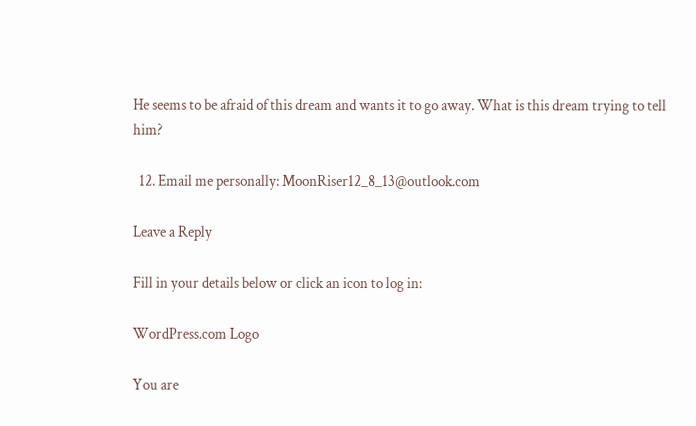He seems to be afraid of this dream and wants it to go away. What is this dream trying to tell him?

  12. Email me personally: MoonRiser12_8_13@outlook.com

Leave a Reply

Fill in your details below or click an icon to log in:

WordPress.com Logo

You are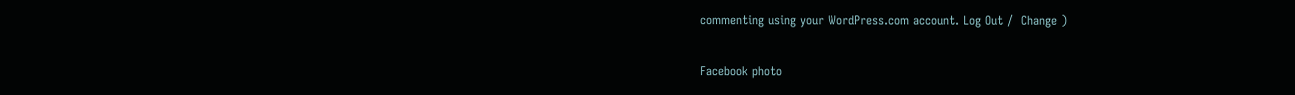commenting using your WordPress.com account. Log Out /  Change )

Facebook photo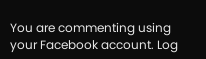You are commenting using your Facebook account. Log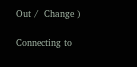Out /  Change )

Connecting to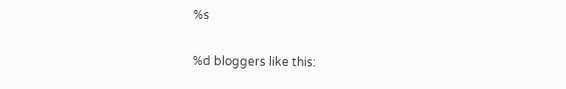%s

%d bloggers like this: